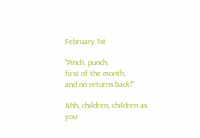February 1st

"Pinch, punch,
first of the month,
and no returns back!"

Ahh, children, children as you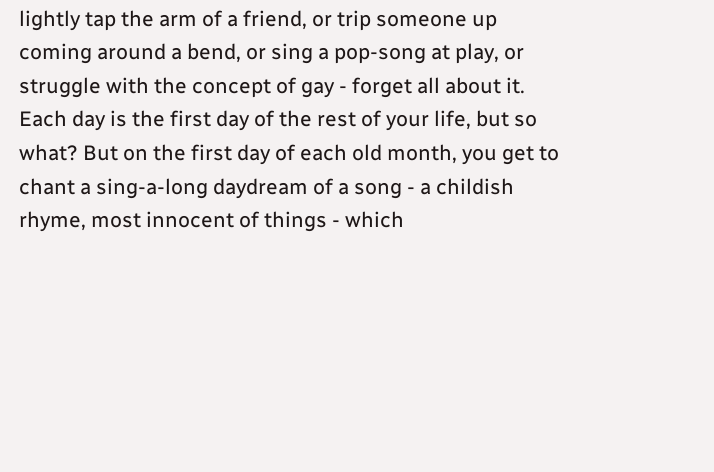lightly tap the arm of a friend, or trip someone up coming around a bend, or sing a pop-song at play, or struggle with the concept of gay - forget all about it. Each day is the first day of the rest of your life, but so what? But on the first day of each old month, you get to chant a sing-a-long daydream of a song - a childish rhyme, most innocent of things - which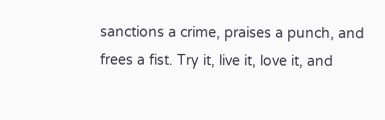sanctions a crime, praises a punch, and frees a fist. Try it, live it, love it, and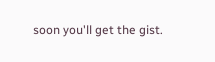soon you'll get the gist.